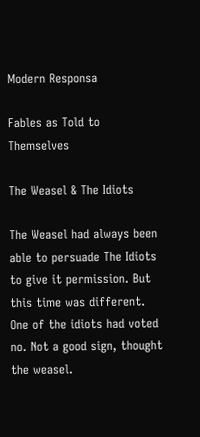Modern Responsa

Fables as Told to Themselves

The Weasel & The Idiots

The Weasel had always been able to persuade The Idiots to give it permission. But this time was different. One of the idiots had voted no. Not a good sign, thought the weasel.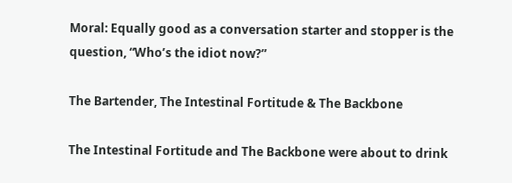Moral: Equally good as a conversation starter and stopper is the question, “Who’s the idiot now?”

The Bartender, The Intestinal Fortitude & The Backbone

The Intestinal Fortitude and The Backbone were about to drink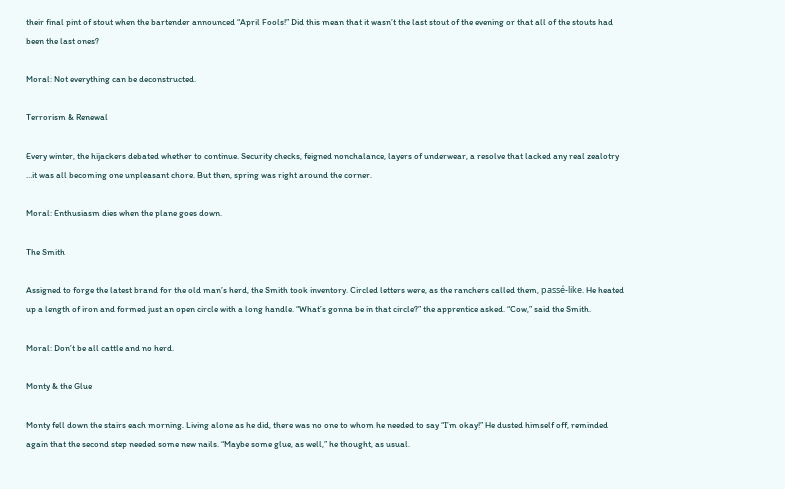their final pint of stout when the bartender announced “April Fools!” Did this mean that it wasn’t the last stout of the evening or that all of the stouts had been the last ones?

Moral: Not everything can be deconstructed.

Terrorism & Renewal

Every winter, the hijackers debated whether to continue. Security checks, feigned nonchalance, layers of underwear, a resolve that lacked any real zealotry …it was all becoming one unpleasant chore. But then, spring was right around the corner.

Moral: Enthusiasm dies when the plane goes down.

The Smith

Assigned to forge the latest brand for the old man’s herd, the Smith took inventory. Circled letters were, as the ranchers called them, passé-like. He heated up a length of iron and formed just an open circle with a long handle. “What’s gonna be in that circle?” the apprentice asked. “Cow,” said the Smith.

Moral: Don’t be all cattle and no herd.

Monty & the Glue

Monty fell down the stairs each morning. Living alone as he did, there was no one to whom he needed to say “I’m okay!” He dusted himself off, reminded again that the second step needed some new nails. “Maybe some glue, as well,” he thought, as usual.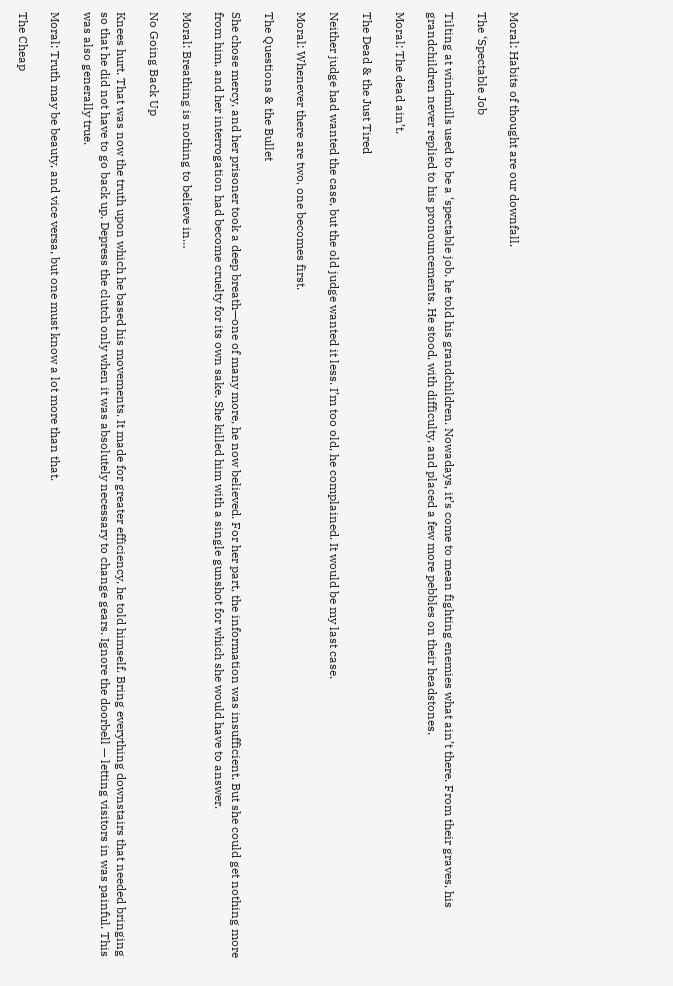Moral: Habits of thought are our downfall.

The ‘Spectable Job

Tilting at windmills used to be a ‘spectable job, he told his grandchildren. Nowadays, it’s come to mean fighting enemies what ain’t there. From their graves, his grandchildren never replied to his pronouncements. He stood, with difficulty, and placed a few more pebbles on their headstones.

Moral: The dead ain’t.

The Dead & the Just Tired

Neither judge had wanted the case, but the old judge wanted it less. I’m too old, he complained. It would be my last case.

Moral: Whenever there are two, one becomes first.

The Questions & the Bullet

She chose mercy, and her prisoner took a deep breath—one of many more, he now believed. For her part, the information was insufficient. But she could get nothing more from him, and her interrogation had become cruelty for its own sake. She killed him with a single gunshot for which she would have to answer.

Moral: Breathing is nothing to believe in…

No Going Back Up

Knees hurt. That was now the truth upon which he based his movements. It made for greater efficiency, he told himself. Bring everything downstairs that needed bringing so that he did not have to go back up. Depress the clutch only when it was absolutely necessary to change gears. Ignore the doorbell — letting visitors in was painful. This was also generally true.

Moral: Truth may be beauty, and vice versa, but one must know a lot more than that.

The Cheap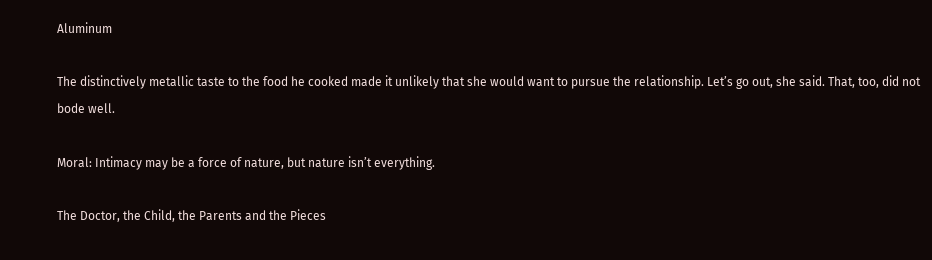Aluminum

The distinctively metallic taste to the food he cooked made it unlikely that she would want to pursue the relationship. Let’s go out, she said. That, too, did not bode well.

Moral: Intimacy may be a force of nature, but nature isn’t everything.

The Doctor, the Child, the Parents and the Pieces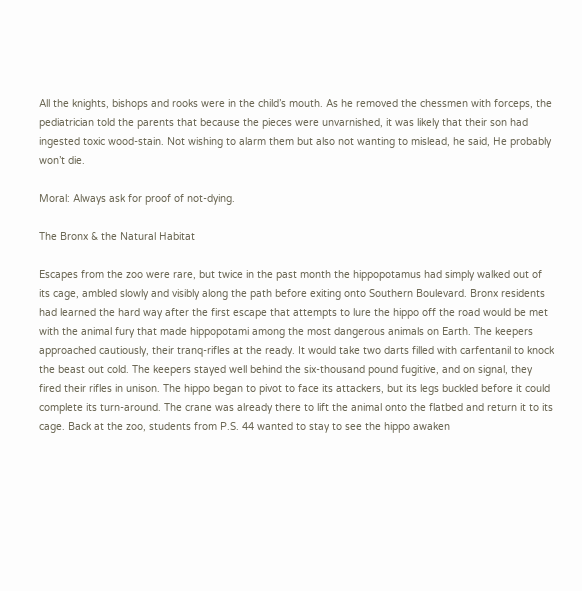All the knights, bishops and rooks were in the child’s mouth. As he removed the chessmen with forceps, the pediatrician told the parents that because the pieces were unvarnished, it was likely that their son had ingested toxic wood-stain. Not wishing to alarm them but also not wanting to mislead, he said, He probably won’t die.

Moral: Always ask for proof of not-dying.

The Bronx & the Natural Habitat

Escapes from the zoo were rare, but twice in the past month the hippopotamus had simply walked out of its cage, ambled slowly and visibly along the path before exiting onto Southern Boulevard. Bronx residents had learned the hard way after the first escape that attempts to lure the hippo off the road would be met with the animal fury that made hippopotami among the most dangerous animals on Earth. The keepers approached cautiously, their tranq-rifles at the ready. It would take two darts filled with carfentanil to knock the beast out cold. The keepers stayed well behind the six-thousand pound fugitive, and on signal, they fired their rifles in unison. The hippo began to pivot to face its attackers, but its legs buckled before it could complete its turn-around. The crane was already there to lift the animal onto the flatbed and return it to its cage. Back at the zoo, students from P.S. 44 wanted to stay to see the hippo awaken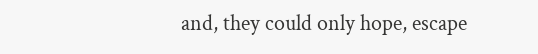and, they could only hope, escape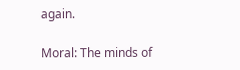again.

Moral: The minds of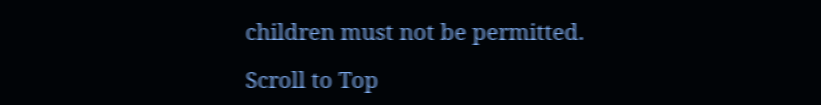children must not be permitted.

Scroll to Top